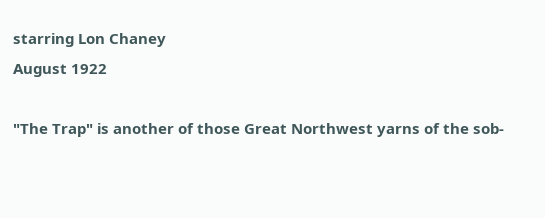starring Lon Chaney
August 1922

"The Trap" is another of those Great Northwest yarns of the sob-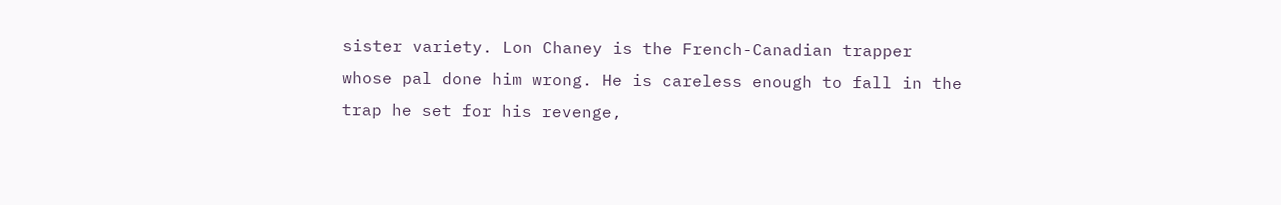sister variety. Lon Chaney is the French-Canadian trapper whose pal done him wrong. He is careless enough to fall in the trap he set for his revenge,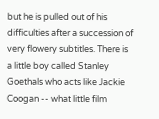but he is pulled out of his difficulties after a succession of very flowery subtitles. There is a little boy called Stanley Goethals who acts like Jackie Coogan -- what little film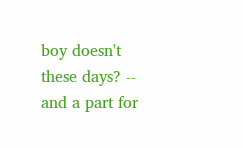boy doesn't these days? -- and a part for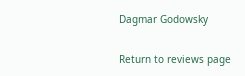Dagmar Godowsky

Return to reviews page